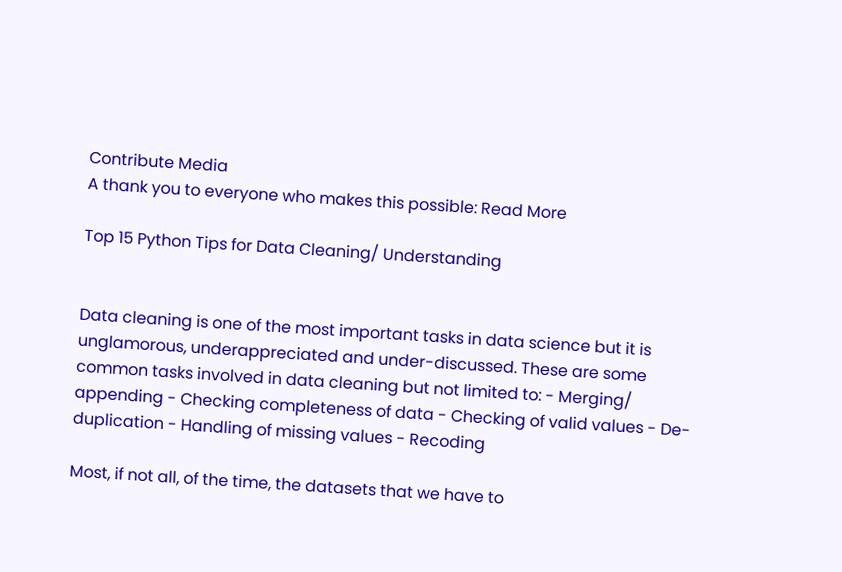Contribute Media
A thank you to everyone who makes this possible: Read More

Top 15 Python Tips for Data Cleaning/ Understanding


Data cleaning is one of the most important tasks in data science but it is unglamorous, underappreciated and under-discussed. These are some common tasks involved in data cleaning but not limited to: - Merging/ appending - Checking completeness of data - Checking of valid values - De-duplication - Handling of missing values - Recoding

Most, if not all, of the time, the datasets that we have to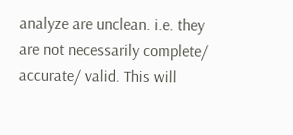analyze are unclean. i.e. they are not necessarily complete/ accurate/ valid. This will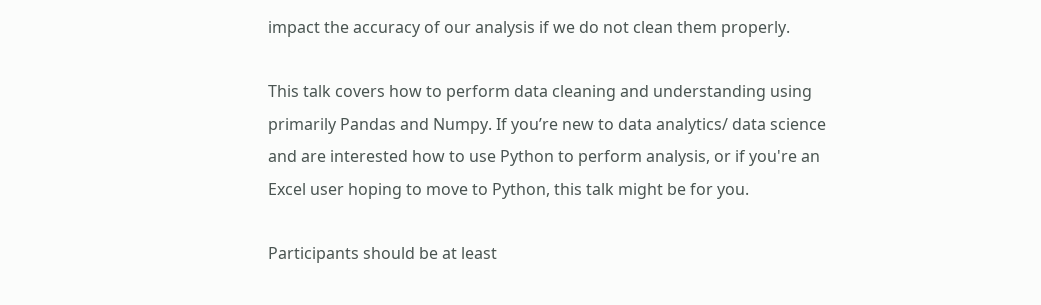impact the accuracy of our analysis if we do not clean them properly.

This talk covers how to perform data cleaning and understanding using primarily Pandas and Numpy. If you’re new to data analytics/ data science and are interested how to use Python to perform analysis, or if you're an Excel user hoping to move to Python, this talk might be for you.

Participants should be at least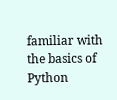familiar with the basics of Python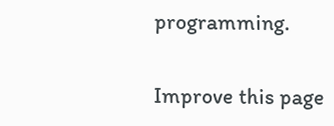programming.

Improve this page